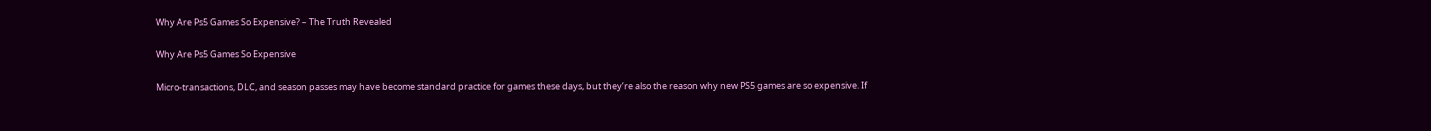Why Are Ps5 Games So Expensive? – The Truth Revealed

Why Are Ps5 Games So Expensive

Micro-transactions, DLC, and season passes may have become standard practice for games these days, but they’re also the reason why new PS5 games are so expensive. If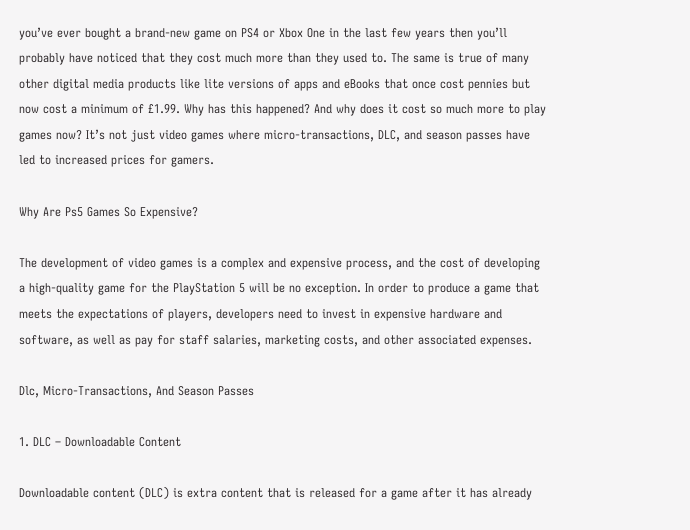you’ve ever bought a brand-new game on PS4 or Xbox One in the last few years then you’ll probably have noticed that they cost much more than they used to. The same is true of many other digital media products like lite versions of apps and eBooks that once cost pennies but now cost a minimum of £1.99. Why has this happened? And why does it cost so much more to play games now? It’s not just video games where micro-transactions, DLC, and season passes have led to increased prices for gamers.

Why Are Ps5 Games So Expensive?

The development of video games is a complex and expensive process, and the cost of developing a high-quality game for the PlayStation 5 will be no exception. In order to produce a game that meets the expectations of players, developers need to invest in expensive hardware and software, as well as pay for staff salaries, marketing costs, and other associated expenses.

Dlc, Micro-Transactions, And Season Passes

1. DLC – Downloadable Content

Downloadable content (DLC) is extra content that is released for a game after it has already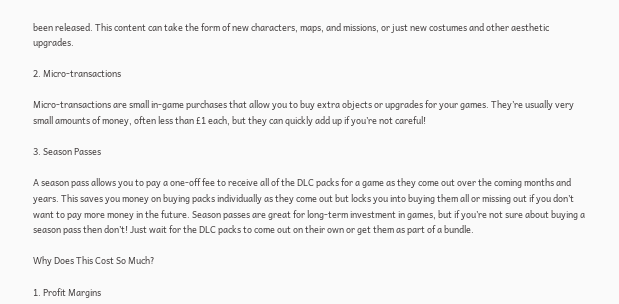been released. This content can take the form of new characters, maps, and missions, or just new costumes and other aesthetic upgrades.

2. Micro-transactions

Micro-transactions are small in-game purchases that allow you to buy extra objects or upgrades for your games. They’re usually very small amounts of money, often less than £1 each, but they can quickly add up if you’re not careful!

3. Season Passes

A season pass allows you to pay a one-off fee to receive all of the DLC packs for a game as they come out over the coming months and years. This saves you money on buying packs individually as they come out but locks you into buying them all or missing out if you don’t want to pay more money in the future. Season passes are great for long-term investment in games, but if you’re not sure about buying a season pass then don’t! Just wait for the DLC packs to come out on their own or get them as part of a bundle.

Why Does This Cost So Much?

1. Profit Margins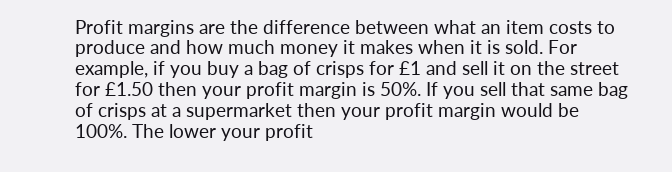Profit margins are the difference between what an item costs to produce and how much money it makes when it is sold. For example, if you buy a bag of crisps for £1 and sell it on the street for £1.50 then your profit margin is 50%. If you sell that same bag of crisps at a supermarket then your profit margin would be 100%. The lower your profit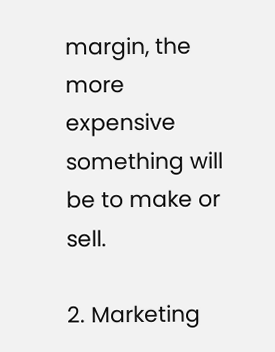margin, the more expensive something will be to make or sell.

2. Marketing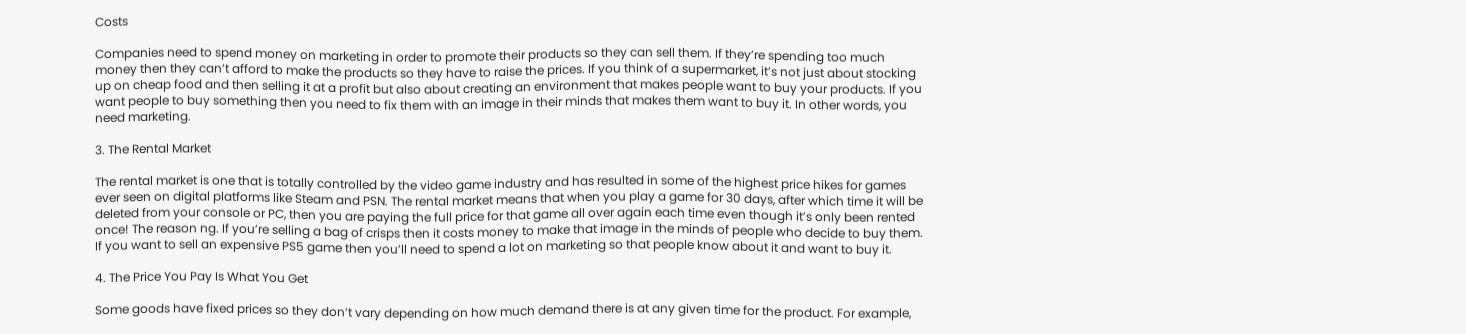Costs

Companies need to spend money on marketing in order to promote their products so they can sell them. If they’re spending too much money then they can’t afford to make the products so they have to raise the prices. If you think of a supermarket, it’s not just about stocking up on cheap food and then selling it at a profit but also about creating an environment that makes people want to buy your products. If you want people to buy something then you need to fix them with an image in their minds that makes them want to buy it. In other words, you need marketing.

3. The Rental Market

The rental market is one that is totally controlled by the video game industry and has resulted in some of the highest price hikes for games ever seen on digital platforms like Steam and PSN. The rental market means that when you play a game for 30 days, after which time it will be deleted from your console or PC, then you are paying the full price for that game all over again each time even though it’s only been rented once! The reason ng. If you’re selling a bag of crisps then it costs money to make that image in the minds of people who decide to buy them. If you want to sell an expensive PS5 game then you’ll need to spend a lot on marketing so that people know about it and want to buy it.

4. The Price You Pay Is What You Get

Some goods have fixed prices so they don’t vary depending on how much demand there is at any given time for the product. For example,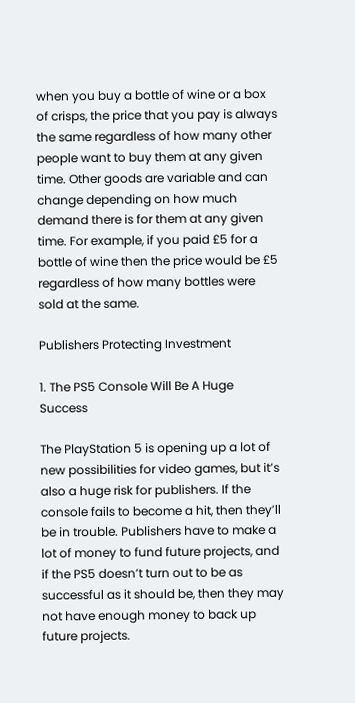when you buy a bottle of wine or a box of crisps, the price that you pay is always the same regardless of how many other people want to buy them at any given time. Other goods are variable and can change depending on how much demand there is for them at any given time. For example, if you paid £5 for a bottle of wine then the price would be £5 regardless of how many bottles were sold at the same.

Publishers Protecting Investment

1. The PS5 Console Will Be A Huge Success

The PlayStation 5 is opening up a lot of new possibilities for video games, but it’s also a huge risk for publishers. If the console fails to become a hit, then they’ll be in trouble. Publishers have to make a lot of money to fund future projects, and if the PS5 doesn’t turn out to be as successful as it should be, then they may not have enough money to back up future projects.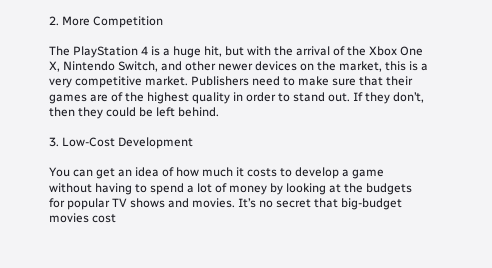2. More Competition

The PlayStation 4 is a huge hit, but with the arrival of the Xbox One X, Nintendo Switch, and other newer devices on the market, this is a very competitive market. Publishers need to make sure that their games are of the highest quality in order to stand out. If they don’t, then they could be left behind.

3. Low-Cost Development

You can get an idea of how much it costs to develop a game without having to spend a lot of money by looking at the budgets for popular TV shows and movies. It’s no secret that big-budget movies cost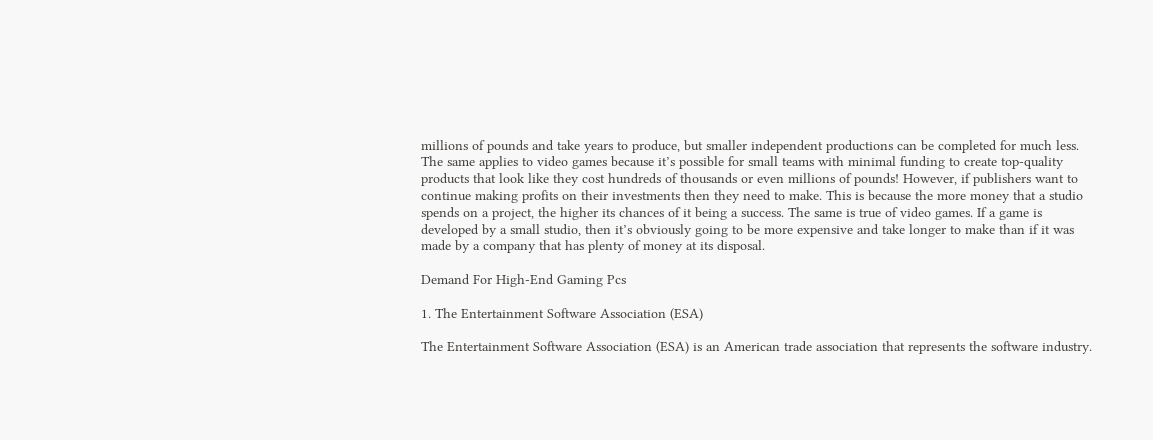millions of pounds and take years to produce, but smaller independent productions can be completed for much less. The same applies to video games because it’s possible for small teams with minimal funding to create top-quality products that look like they cost hundreds of thousands or even millions of pounds! However, if publishers want to continue making profits on their investments then they need to make. This is because the more money that a studio spends on a project, the higher its chances of it being a success. The same is true of video games. If a game is developed by a small studio, then it’s obviously going to be more expensive and take longer to make than if it was made by a company that has plenty of money at its disposal.

Demand For High-End Gaming Pcs

1. The Entertainment Software Association (ESA)

The Entertainment Software Association (ESA) is an American trade association that represents the software industry.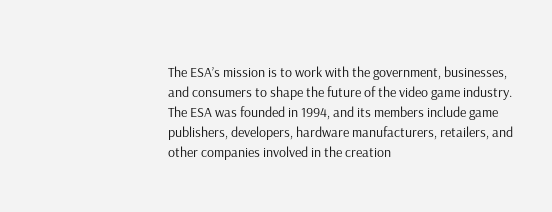The ESA’s mission is to work with the government, businesses, and consumers to shape the future of the video game industry. The ESA was founded in 1994, and its members include game publishers, developers, hardware manufacturers, retailers, and other companies involved in the creation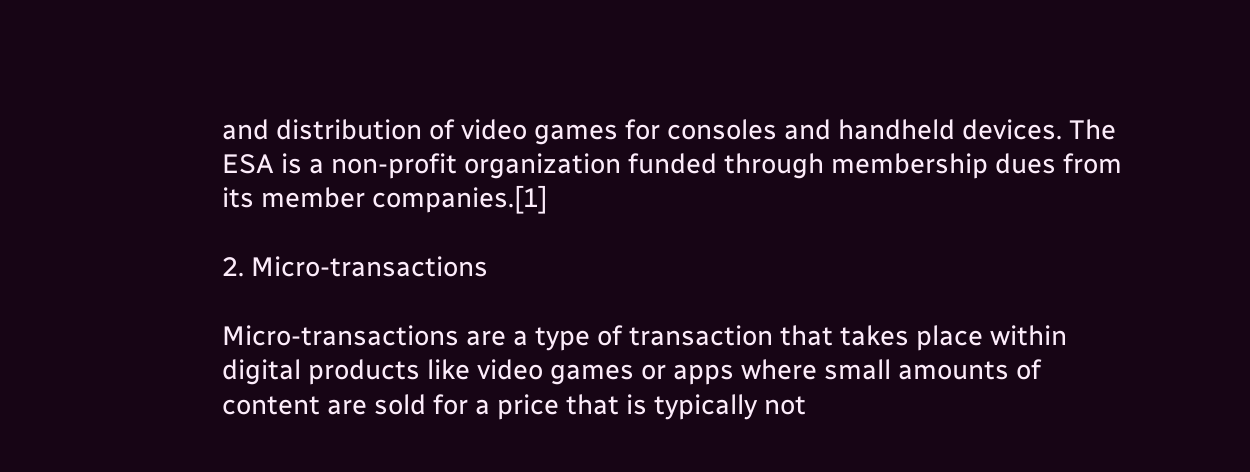and distribution of video games for consoles and handheld devices. The ESA is a non-profit organization funded through membership dues from its member companies.[1]

2. Micro-transactions

Micro-transactions are a type of transaction that takes place within digital products like video games or apps where small amounts of content are sold for a price that is typically not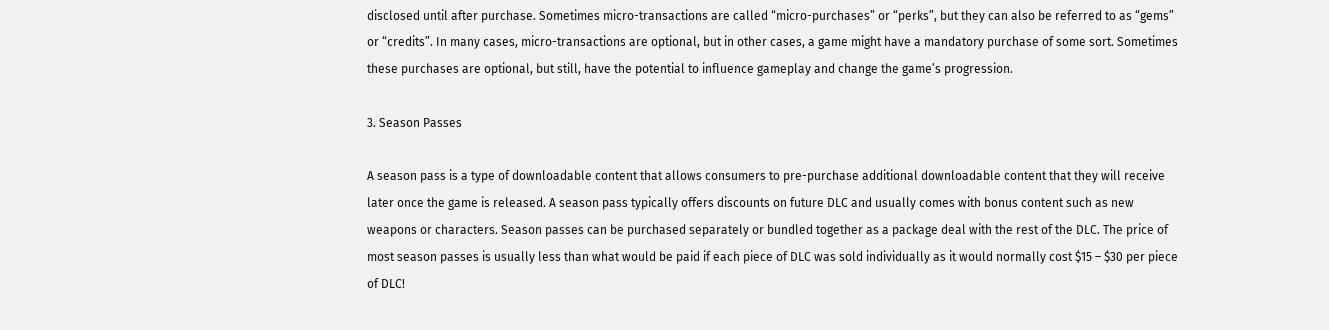disclosed until after purchase. Sometimes micro-transactions are called “micro-purchases” or “perks”, but they can also be referred to as “gems” or “credits”. In many cases, micro-transactions are optional, but in other cases, a game might have a mandatory purchase of some sort. Sometimes these purchases are optional, but still, have the potential to influence gameplay and change the game’s progression.

3. Season Passes

A season pass is a type of downloadable content that allows consumers to pre-purchase additional downloadable content that they will receive later once the game is released. A season pass typically offers discounts on future DLC and usually comes with bonus content such as new weapons or characters. Season passes can be purchased separately or bundled together as a package deal with the rest of the DLC. The price of most season passes is usually less than what would be paid if each piece of DLC was sold individually as it would normally cost $15 – $30 per piece of DLC!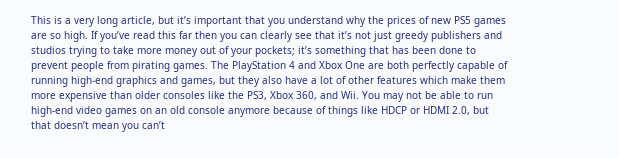This is a very long article, but it’s important that you understand why the prices of new PS5 games are so high. If you’ve read this far then you can clearly see that it’s not just greedy publishers and studios trying to take more money out of your pockets; it’s something that has been done to prevent people from pirating games. The PlayStation 4 and Xbox One are both perfectly capable of running high-end graphics and games, but they also have a lot of other features which make them more expensive than older consoles like the PS3, Xbox 360, and Wii. You may not be able to run high-end video games on an old console anymore because of things like HDCP or HDMI 2.0, but that doesn’t mean you can’t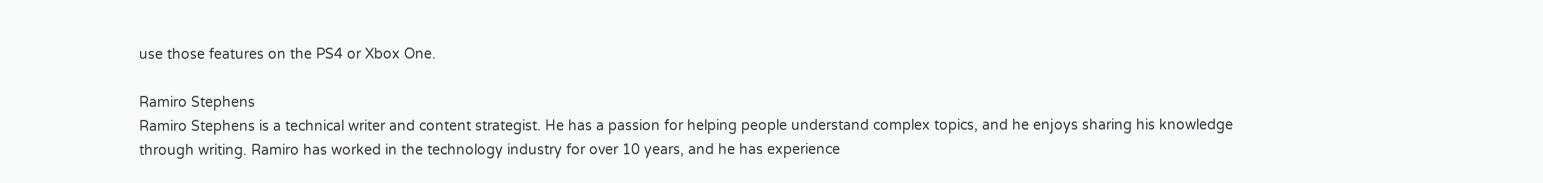use those features on the PS4 or Xbox One.

Ramiro Stephens
Ramiro Stephens is a technical writer and content strategist. He has a passion for helping people understand complex topics, and he enjoys sharing his knowledge through writing. Ramiro has worked in the technology industry for over 10 years, and he has experience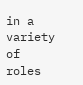in a variety of roles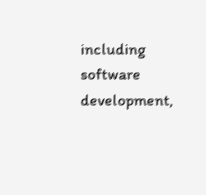including software development,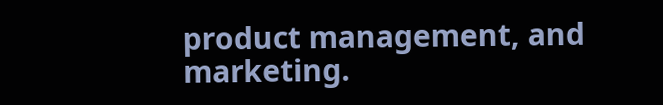product management, and marketing.